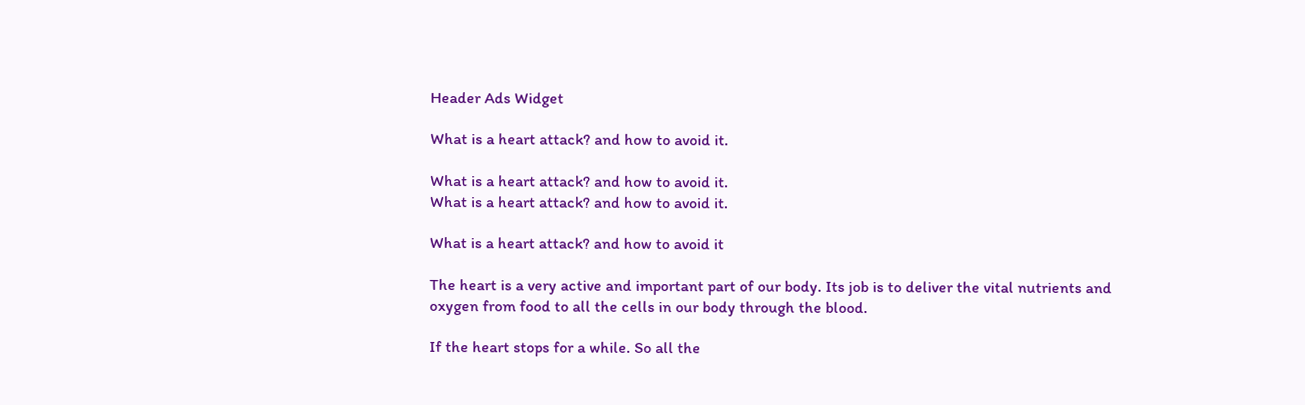Header Ads Widget

What is a heart attack? and how to avoid it.

What is a heart attack? and how to avoid it.
What is a heart attack? and how to avoid it.

What is a heart attack? and how to avoid it

The heart is a very active and important part of our body. Its job is to deliver the vital nutrients and oxygen from food to all the cells in our body through the blood.

If the heart stops for a while. So all the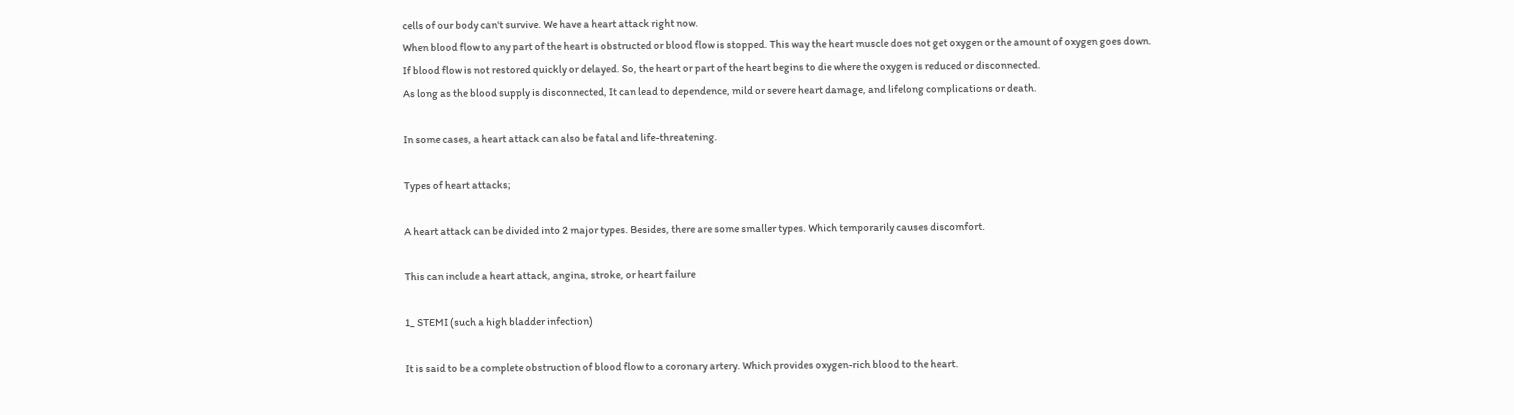cells of our body can't survive. We have a heart attack right now.
When blood flow to any part of the heart is obstructed or blood flow is stopped. This way the heart muscle does not get oxygen or the amount of oxygen goes down.
If blood flow is not restored quickly or delayed. So, the heart or part of the heart begins to die where the oxygen is reduced or disconnected.
As long as the blood supply is disconnected, It can lead to dependence, mild or severe heart damage, and lifelong complications or death.

In some cases, a heart attack can also be fatal and life-threatening.

Types of heart attacks;

A heart attack can be divided into 2 major types. Besides, there are some smaller types. Which temporarily causes discomfort.

This can include a heart attack, angina, stroke, or heart failure

1_ STEMI (such a high bladder infection)

It is said to be a complete obstruction of blood flow to a coronary artery. Which provides oxygen-rich blood to the heart.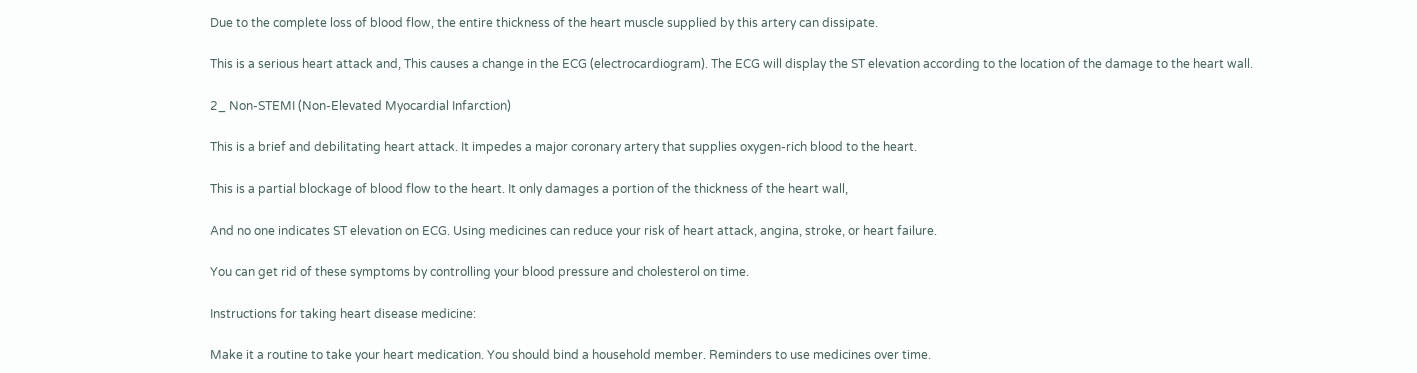Due to the complete loss of blood flow, the entire thickness of the heart muscle supplied by this artery can dissipate.

This is a serious heart attack and, This causes a change in the ECG (electrocardiogram). The ECG will display the ST elevation according to the location of the damage to the heart wall.

2_ Non-STEMI (Non-Elevated Myocardial Infarction)

This is a brief and debilitating heart attack. It impedes a major coronary artery that supplies oxygen-rich blood to the heart.

This is a partial blockage of blood flow to the heart. It only damages a portion of the thickness of the heart wall,

And no one indicates ST elevation on ECG. Using medicines can reduce your risk of heart attack, angina, stroke, or heart failure.

You can get rid of these symptoms by controlling your blood pressure and cholesterol on time.

Instructions for taking heart disease medicine:

Make it a routine to take your heart medication. You should bind a household member. Reminders to use medicines over time.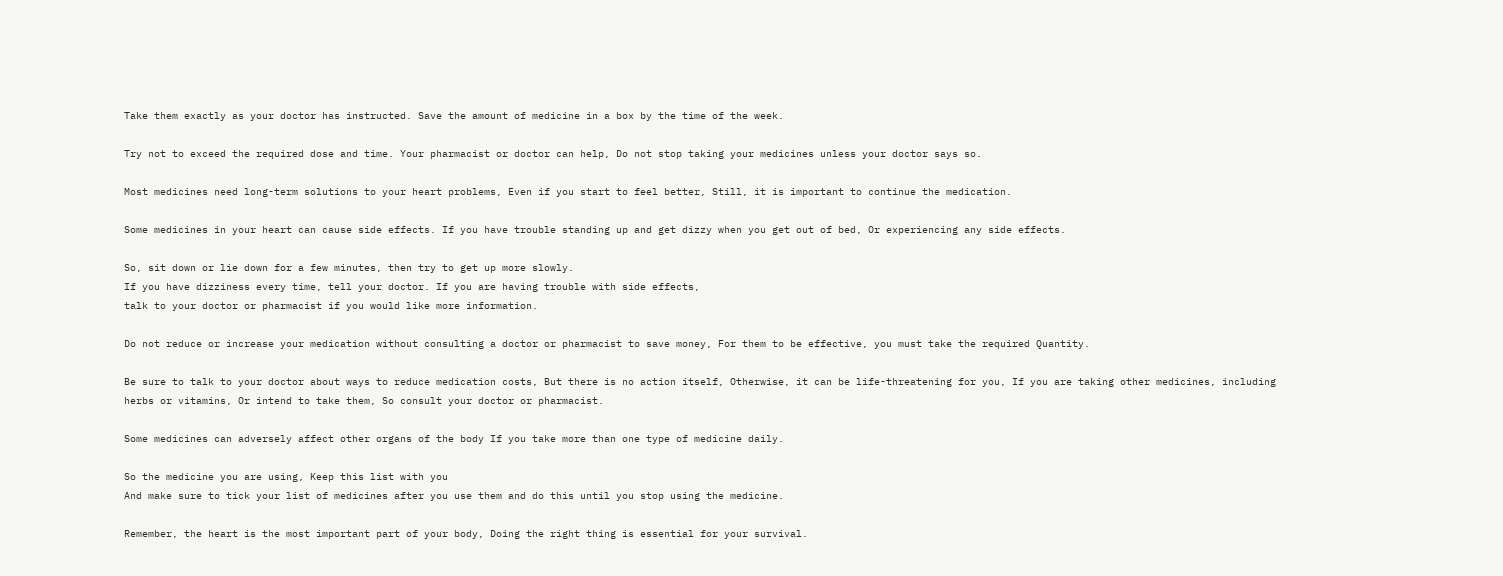Take them exactly as your doctor has instructed. Save the amount of medicine in a box by the time of the week.

Try not to exceed the required dose and time. Your pharmacist or doctor can help, Do not stop taking your medicines unless your doctor says so.

Most medicines need long-term solutions to your heart problems, Even if you start to feel better, Still, it is important to continue the medication.

Some medicines in your heart can cause side effects. If you have trouble standing up and get dizzy when you get out of bed, Or experiencing any side effects.

So, sit down or lie down for a few minutes, then try to get up more slowly.
If you have dizziness every time, tell your doctor. If you are having trouble with side effects,
talk to your doctor or pharmacist if you would like more information.

Do not reduce or increase your medication without consulting a doctor or pharmacist to save money, For them to be effective, you must take the required Quantity.

Be sure to talk to your doctor about ways to reduce medication costs, But there is no action itself, Otherwise, it can be life-threatening for you, If you are taking other medicines, including herbs or vitamins, Or intend to take them, So consult your doctor or pharmacist.

Some medicines can adversely affect other organs of the body If you take more than one type of medicine daily.

So the medicine you are using, Keep this list with you
And make sure to tick your list of medicines after you use them and do this until you stop using the medicine.

Remember, the heart is the most important part of your body, Doing the right thing is essential for your survival.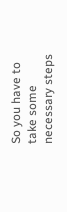So you have to take some necessary steps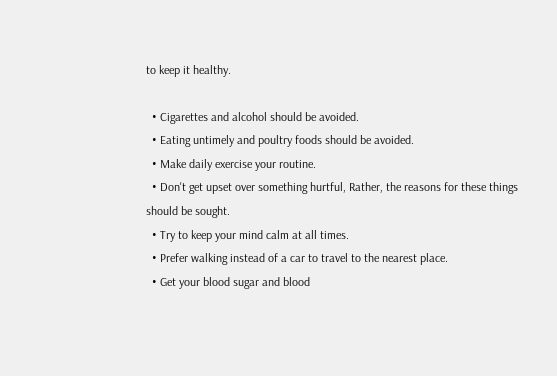to keep it healthy.

  • Cigarettes and alcohol should be avoided.
  • Eating untimely and poultry foods should be avoided.
  • Make daily exercise your routine.
  • Don't get upset over something hurtful, Rather, the reasons for these things should be sought.
  • Try to keep your mind calm at all times.
  • Prefer walking instead of a car to travel to the nearest place.
  • Get your blood sugar and blood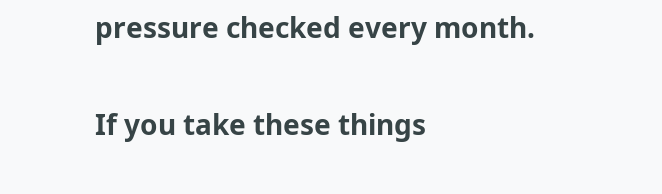pressure checked every month.

If you take these things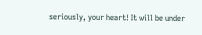seriously, your heart! It will be under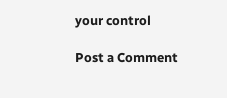your control

Post a Comment